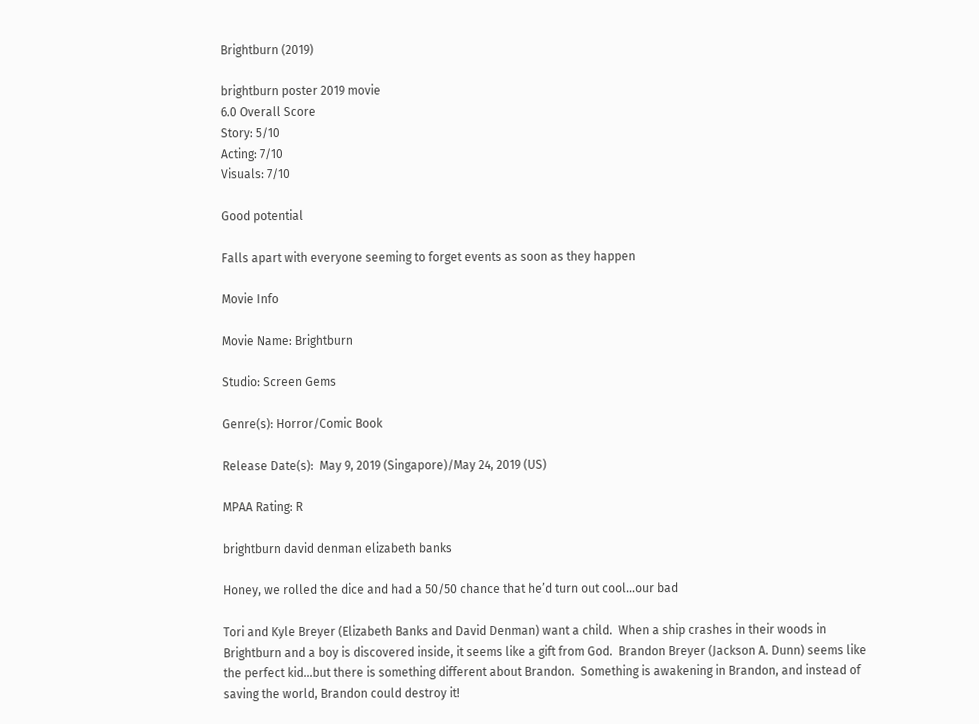Brightburn (2019)

brightburn poster 2019 movie
6.0 Overall Score
Story: 5/10
Acting: 7/10
Visuals: 7/10

Good potential

Falls apart with everyone seeming to forget events as soon as they happen

Movie Info

Movie Name: Brightburn

Studio: Screen Gems

Genre(s): Horror/Comic Book

Release Date(s):  May 9, 2019 (Singapore)/May 24, 2019 (US)

MPAA Rating: R

brightburn david denman elizabeth banks

Honey, we rolled the dice and had a 50/50 chance that he’d turn out cool…our bad

Tori and Kyle Breyer (Elizabeth Banks and David Denman) want a child.  When a ship crashes in their woods in Brightburn and a boy is discovered inside, it seems like a gift from God.  Brandon Breyer (Jackson A. Dunn) seems like the perfect kid…but there is something different about Brandon.  Something is awakening in Brandon, and instead of saving the world, Brandon could destroy it!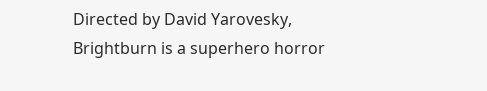Directed by David Yarovesky, Brightburn is a superhero horror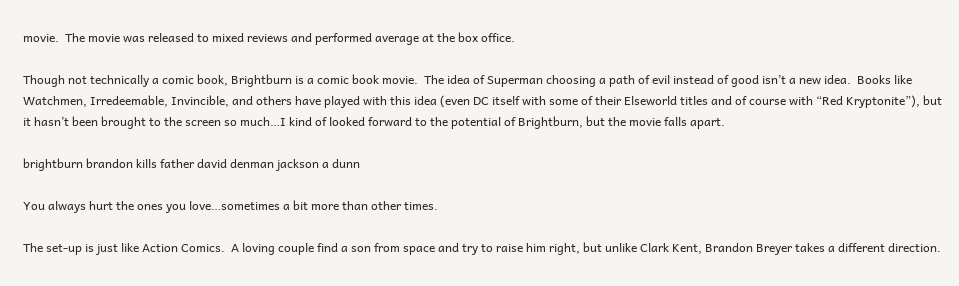movie.  The movie was released to mixed reviews and performed average at the box office.

Though not technically a comic book, Brightburn is a comic book movie.  The idea of Superman choosing a path of evil instead of good isn’t a new idea.  Books like Watchmen, Irredeemable, Invincible, and others have played with this idea (even DC itself with some of their Elseworld titles and of course with “Red Kryptonite”), but it hasn’t been brought to the screen so much…I kind of looked forward to the potential of Brightburn, but the movie falls apart.

brightburn brandon kills father david denman jackson a dunn

You always hurt the ones you love…sometimes a bit more than other times.

The set-up is just like Action Comics.  A loving couple find a son from space and try to raise him right, but unlike Clark Kent, Brandon Breyer takes a different direction.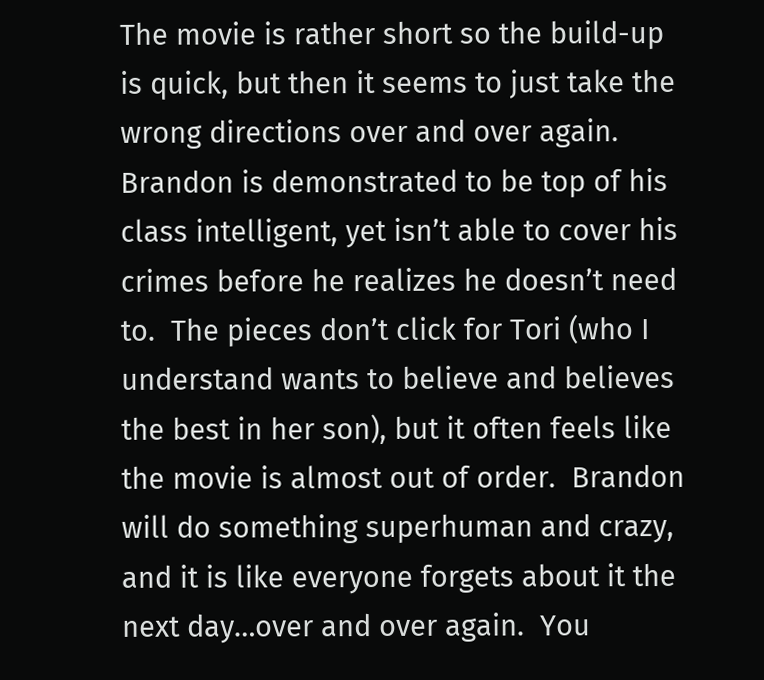The movie is rather short so the build-up is quick, but then it seems to just take the wrong directions over and over again.  Brandon is demonstrated to be top of his class intelligent, yet isn’t able to cover his crimes before he realizes he doesn’t need to.  The pieces don’t click for Tori (who I understand wants to believe and believes the best in her son), but it often feels like the movie is almost out of order.  Brandon will do something superhuman and crazy, and it is like everyone forgets about it the next day…over and over again.  You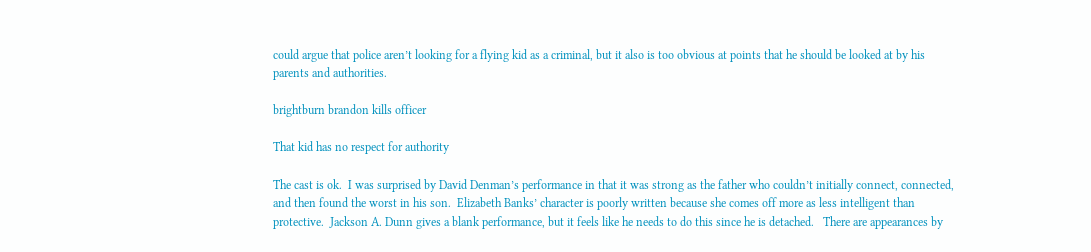could argue that police aren’t looking for a flying kid as a criminal, but it also is too obvious at points that he should be looked at by his parents and authorities.

brightburn brandon kills officer

That kid has no respect for authority

The cast is ok.  I was surprised by David Denman’s performance in that it was strong as the father who couldn’t initially connect, connected, and then found the worst in his son.  Elizabeth Banks’ character is poorly written because she comes off more as less intelligent than protective.  Jackson A. Dunn gives a blank performance, but it feels like he needs to do this since he is detached.   There are appearances by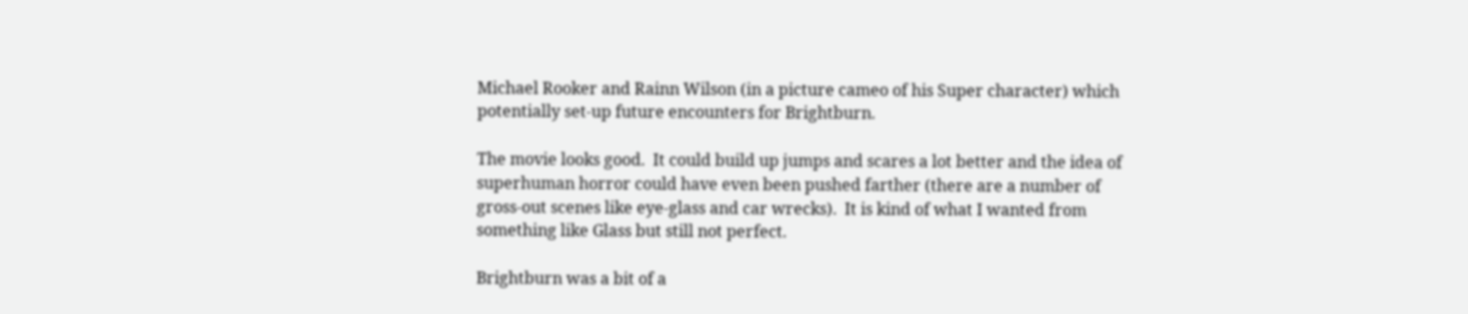Michael Rooker and Rainn Wilson (in a picture cameo of his Super character) which potentially set-up future encounters for Brightburn.

The movie looks good.  It could build up jumps and scares a lot better and the idea of superhuman horror could have even been pushed farther (there are a number of gross-out scenes like eye-glass and car wrecks).  It is kind of what I wanted from something like Glass but still not perfect.

Brightburn was a bit of a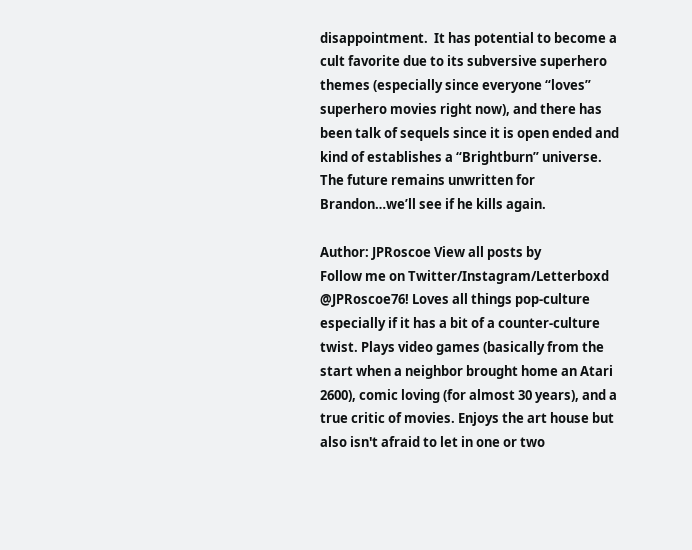disappointment.  It has potential to become a cult favorite due to its subversive superhero themes (especially since everyone “loves” superhero movies right now), and there has been talk of sequels since it is open ended and kind of establishes a “Brightburn” universe.  The future remains unwritten for Brandon…we’ll see if he kills again.

Author: JPRoscoe View all posts by
Follow me on Twitter/Instagram/Letterboxd @JPRoscoe76! Loves all things pop-culture especially if it has a bit of a counter-culture twist. Plays video games (basically from the start when a neighbor brought home an Atari 2600), comic loving (for almost 30 years), and a true critic of movies. Enjoys the art house but also isn't afraid to let in one or two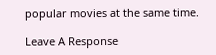popular movies at the same time.

Leave A Response